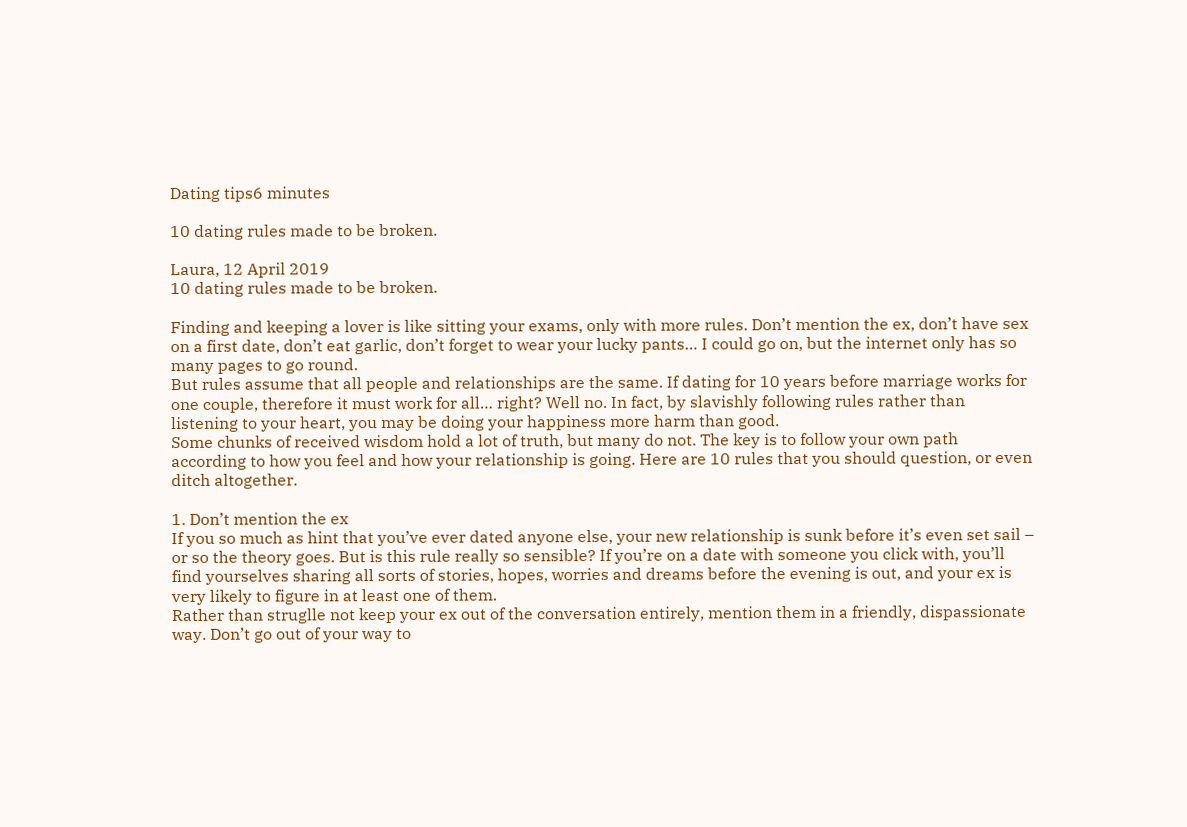Dating tips6 minutes

10 dating rules made to be broken.

Laura, 12 April 2019
10 dating rules made to be broken.

Finding and keeping a lover is like sitting your exams, only with more rules. Don’t mention the ex, don’t have sex on a first date, don’t eat garlic, don’t forget to wear your lucky pants… I could go on, but the internet only has so many pages to go round.
But rules assume that all people and relationships are the same. If dating for 10 years before marriage works for one couple, therefore it must work for all… right? Well no. In fact, by slavishly following rules rather than listening to your heart, you may be doing your happiness more harm than good.
Some chunks of received wisdom hold a lot of truth, but many do not. The key is to follow your own path according to how you feel and how your relationship is going. Here are 10 rules that you should question, or even ditch altogether.

1. Don’t mention the ex
If you so much as hint that you’ve ever dated anyone else, your new relationship is sunk before it’s even set sail – or so the theory goes. But is this rule really so sensible? If you’re on a date with someone you click with, you’ll find yourselves sharing all sorts of stories, hopes, worries and dreams before the evening is out, and your ex is very likely to figure in at least one of them.
Rather than struglle not keep your ex out of the conversation entirely, mention them in a friendly, dispassionate way. Don’t go out of your way to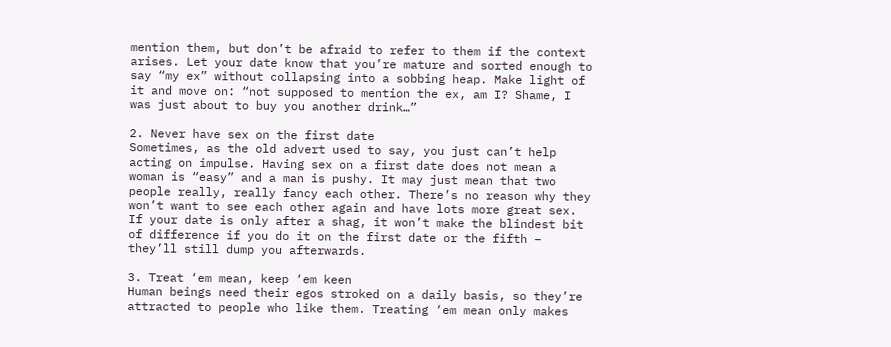mention them, but don’t be afraid to refer to them if the context arises. Let your date know that you’re mature and sorted enough to say “my ex” without collapsing into a sobbing heap. Make light of it and move on: “not supposed to mention the ex, am I? Shame, I was just about to buy you another drink…”

2. Never have sex on the first date
Sometimes, as the old advert used to say, you just can’t help acting on impulse. Having sex on a first date does not mean a woman is “easy” and a man is pushy. It may just mean that two people really, really fancy each other. There’s no reason why they won’t want to see each other again and have lots more great sex.
If your date is only after a shag, it won’t make the blindest bit of difference if you do it on the first date or the fifth – they’ll still dump you afterwards.

3. Treat ‘em mean, keep ‘em keen
Human beings need their egos stroked on a daily basis, so they’re attracted to people who like them. Treating ‘em mean only makes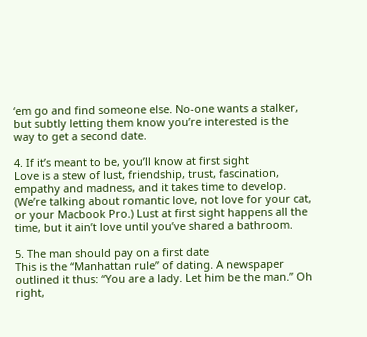‘em go and find someone else. No-one wants a stalker, but subtly letting them know you’re interested is the way to get a second date.

4. If it’s meant to be, you’ll know at first sight
Love is a stew of lust, friendship, trust, fascination, empathy and madness, and it takes time to develop. (We’re talking about romantic love, not love for your cat, or your Macbook Pro.) Lust at first sight happens all the time, but it ain’t love until you’ve shared a bathroom.

5. The man should pay on a first date
This is the “Manhattan rule” of dating. A newspaper outlined it thus: “You are a lady. Let him be the man.” Oh right,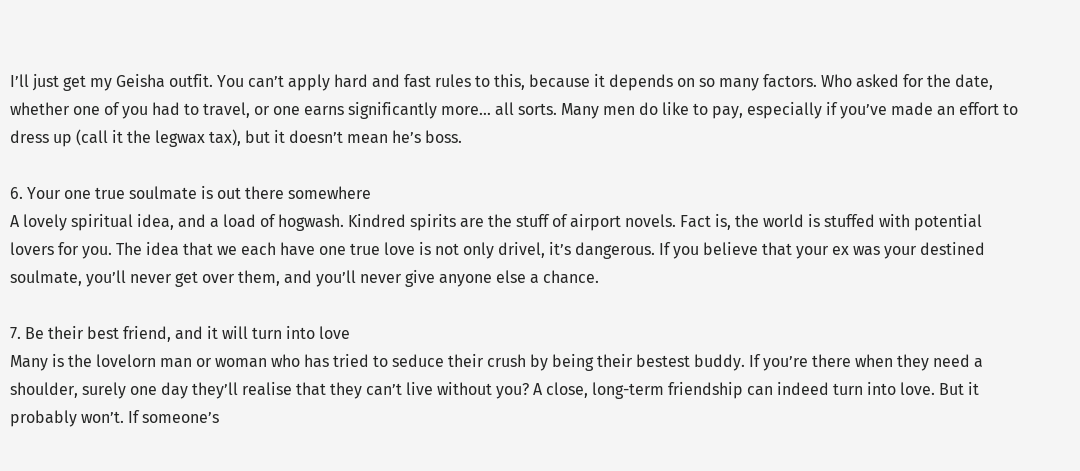I’ll just get my Geisha outfit. You can’t apply hard and fast rules to this, because it depends on so many factors. Who asked for the date, whether one of you had to travel, or one earns significantly more… all sorts. Many men do like to pay, especially if you’ve made an effort to dress up (call it the legwax tax), but it doesn’t mean he’s boss.

6. Your one true soulmate is out there somewhere
A lovely spiritual idea, and a load of hogwash. Kindred spirits are the stuff of airport novels. Fact is, the world is stuffed with potential lovers for you. The idea that we each have one true love is not only drivel, it’s dangerous. If you believe that your ex was your destined soulmate, you’ll never get over them, and you’ll never give anyone else a chance.

7. Be their best friend, and it will turn into love
Many is the lovelorn man or woman who has tried to seduce their crush by being their bestest buddy. If you’re there when they need a shoulder, surely one day they’ll realise that they can’t live without you? A close, long-term friendship can indeed turn into love. But it probably won’t. If someone’s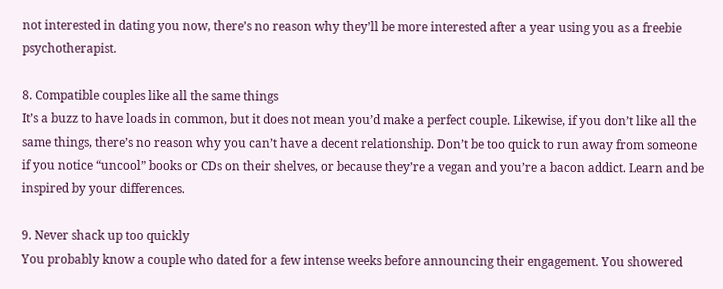not interested in dating you now, there’s no reason why they’ll be more interested after a year using you as a freebie psychotherapist.

8. Compatible couples like all the same things
It’s a buzz to have loads in common, but it does not mean you’d make a perfect couple. Likewise, if you don’t like all the same things, there’s no reason why you can’t have a decent relationship. Don’t be too quick to run away from someone if you notice “uncool” books or CDs on their shelves, or because they’re a vegan and you’re a bacon addict. Learn and be inspired by your differences.

9. Never shack up too quickly
You probably know a couple who dated for a few intense weeks before announcing their engagement. You showered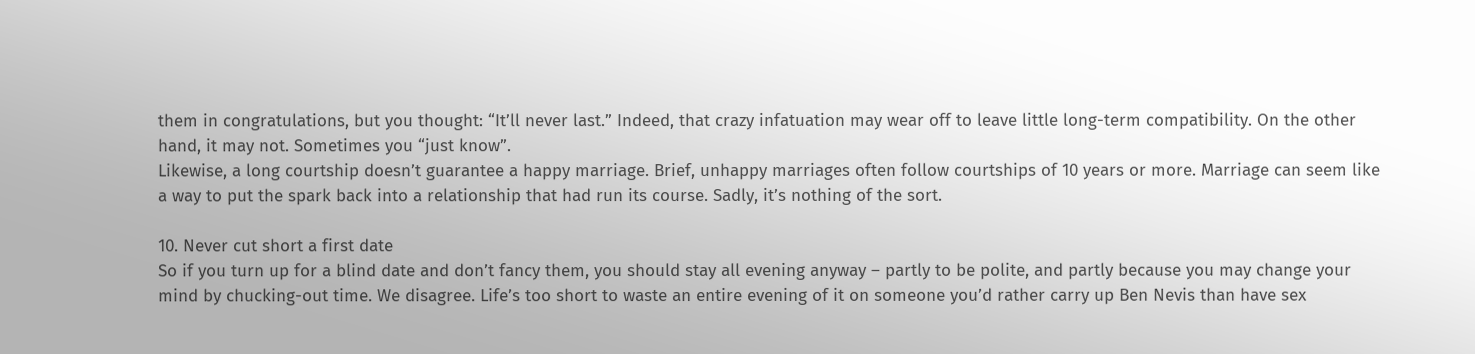them in congratulations, but you thought: “It’ll never last.” Indeed, that crazy infatuation may wear off to leave little long-term compatibility. On the other hand, it may not. Sometimes you “just know”.
Likewise, a long courtship doesn’t guarantee a happy marriage. Brief, unhappy marriages often follow courtships of 10 years or more. Marriage can seem like a way to put the spark back into a relationship that had run its course. Sadly, it’s nothing of the sort.

10. Never cut short a first date
So if you turn up for a blind date and don’t fancy them, you should stay all evening anyway – partly to be polite, and partly because you may change your mind by chucking-out time. We disagree. Life’s too short to waste an entire evening of it on someone you’d rather carry up Ben Nevis than have sex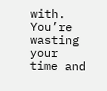with. You’re wasting your time and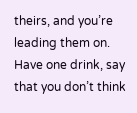theirs, and you’re leading them on. Have one drink, say that you don’t think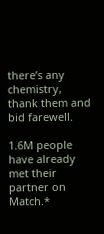there’s any chemistry, thank them and bid farewell.

1.6M people have already met their partner on Match.*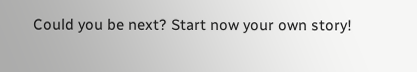Could you be next? Start now your own story!